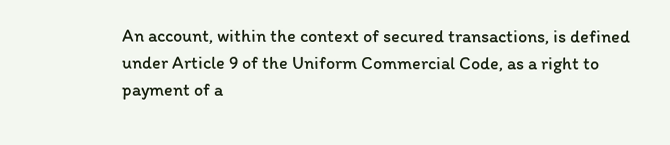An account, within the context of secured transactions, is defined under Article 9 of the Uniform Commercial Code, as a right to payment of a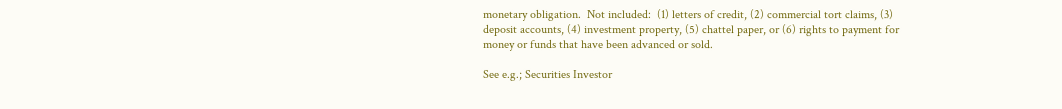monetary obligation.  Not included:  (1) letters of credit, (2) commercial tort claims, (3) deposit accounts, (4) investment property, (5) chattel paper, or (6) rights to payment for money or funds that have been advanced or sold.

See e.g.; Securities Investor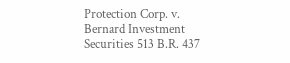Protection Corp. v. Bernard Investment Securities 513 B.R. 437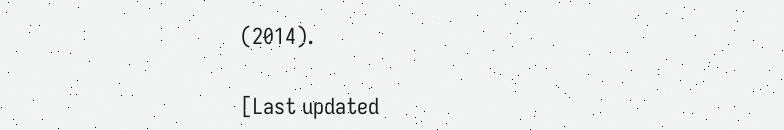(2014).

[Last updated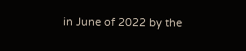in June of 2022 by the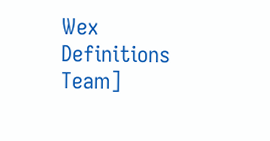Wex Definitions Team]